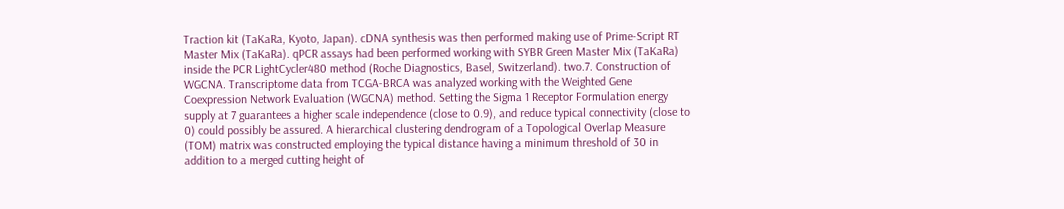Traction kit (TaKaRa, Kyoto, Japan). cDNA synthesis was then performed making use of Prime-Script RT Master Mix (TaKaRa). qPCR assays had been performed working with SYBR Green Master Mix (TaKaRa) inside the PCR LightCycler480 method (Roche Diagnostics, Basel, Switzerland). two.7. Construction of WGCNA. Transcriptome data from TCGA-BRCA was analyzed working with the Weighted Gene Coexpression Network Evaluation (WGCNA) method. Setting the Sigma 1 Receptor Formulation energy supply at 7 guarantees a higher scale independence (close to 0.9), and reduce typical connectivity (close to 0) could possibly be assured. A hierarchical clustering dendrogram of a Topological Overlap Measure (TOM) matrix was constructed employing the typical distance having a minimum threshold of 30 in addition to a merged cutting height of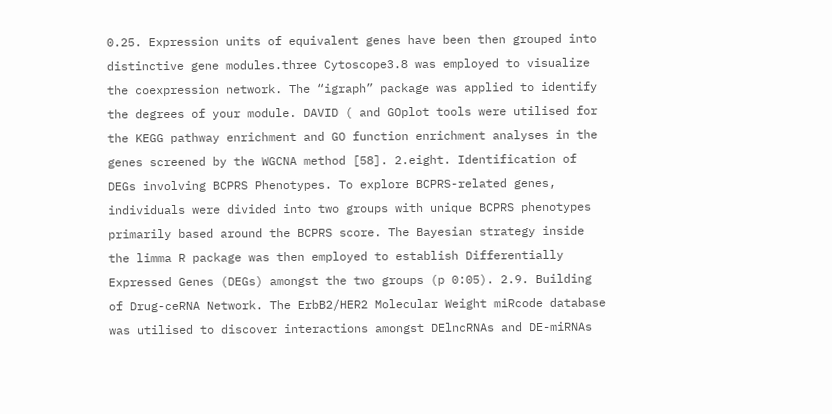0.25. Expression units of equivalent genes have been then grouped into distinctive gene modules.three Cytoscope3.8 was employed to visualize the coexpression network. The “igraph” package was applied to identify the degrees of your module. DAVID ( and GOplot tools were utilised for the KEGG pathway enrichment and GO function enrichment analyses in the genes screened by the WGCNA method [58]. 2.eight. Identification of DEGs involving BCPRS Phenotypes. To explore BCPRS-related genes, individuals were divided into two groups with unique BCPRS phenotypes primarily based around the BCPRS score. The Bayesian strategy inside the limma R package was then employed to establish Differentially Expressed Genes (DEGs) amongst the two groups (p 0:05). 2.9. Building of Drug-ceRNA Network. The ErbB2/HER2 Molecular Weight miRcode database was utilised to discover interactions amongst DElncRNAs and DE-miRNAs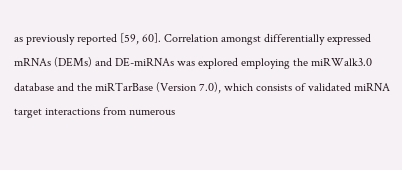as previously reported [59, 60]. Correlation amongst differentially expressed mRNAs (DEMs) and DE-miRNAs was explored employing the miRWalk3.0 database and the miRTarBase (Version 7.0), which consists of validated miRNA target interactions from numerous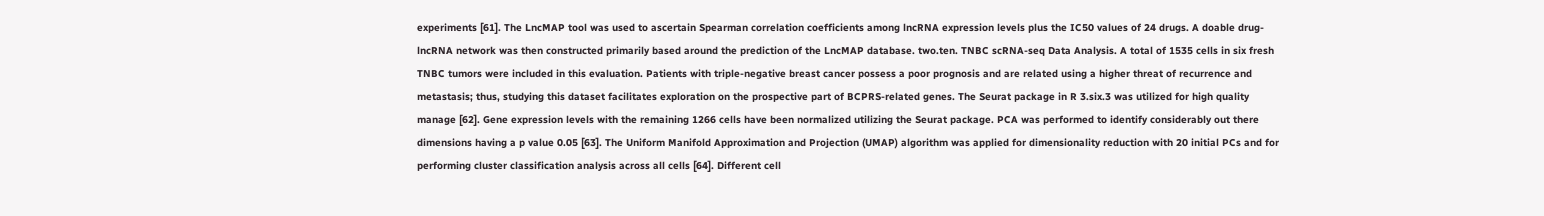experiments [61]. The LncMAP tool was used to ascertain Spearman correlation coefficients among lncRNA expression levels plus the IC50 values of 24 drugs. A doable drug-lncRNA network was then constructed primarily based around the prediction of the LncMAP database. two.ten. TNBC scRNA-seq Data Analysis. A total of 1535 cells in six fresh TNBC tumors were included in this evaluation. Patients with triple-negative breast cancer possess a poor prognosis and are related using a higher threat of recurrence and metastasis; thus, studying this dataset facilitates exploration on the prospective part of BCPRS-related genes. The Seurat package in R 3.six.3 was utilized for high quality manage [62]. Gene expression levels with the remaining 1266 cells have been normalized utilizing the Seurat package. PCA was performed to identify considerably out there dimensions having a p value 0.05 [63]. The Uniform Manifold Approximation and Projection (UMAP) algorithm was applied for dimensionality reduction with 20 initial PCs and for performing cluster classification analysis across all cells [64]. Different cell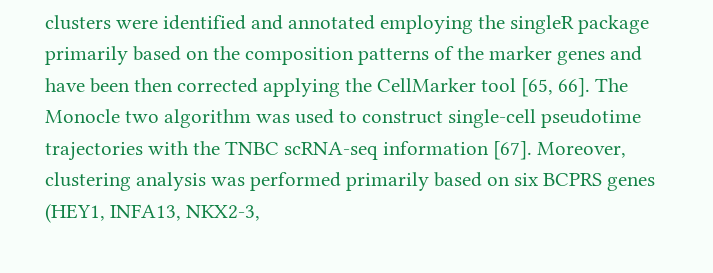clusters were identified and annotated employing the singleR package primarily based on the composition patterns of the marker genes and have been then corrected applying the CellMarker tool [65, 66]. The Monocle two algorithm was used to construct single-cell pseudotime trajectories with the TNBC scRNA-seq information [67]. Moreover, clustering analysis was performed primarily based on six BCPRS genes (HEY1, INFA13, NKX2-3,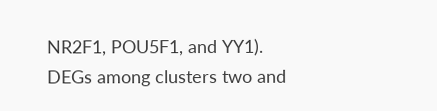NR2F1, POU5F1, and YY1). DEGs among clusters two and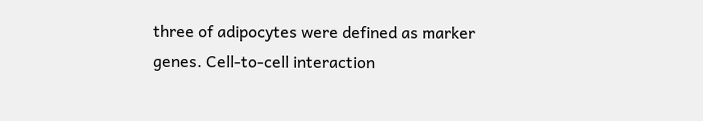three of adipocytes were defined as marker genes. Cell-to-cell interaction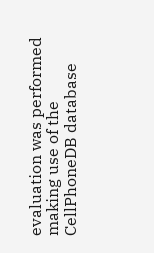evaluation was performed making use of the CellPhoneDB database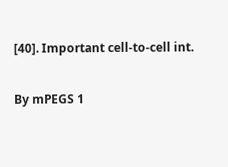[40]. Important cell-to-cell int.

By mPEGS 1